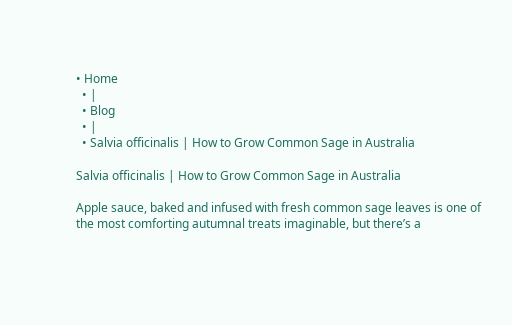• Home
  • |
  • Blog
  • |
  • Salvia officinalis | How to Grow Common Sage in Australia

Salvia officinalis | How to Grow Common Sage in Australia

Apple sauce, baked and infused with fresh common sage leaves is one of the most comforting autumnal treats imaginable, but there’s a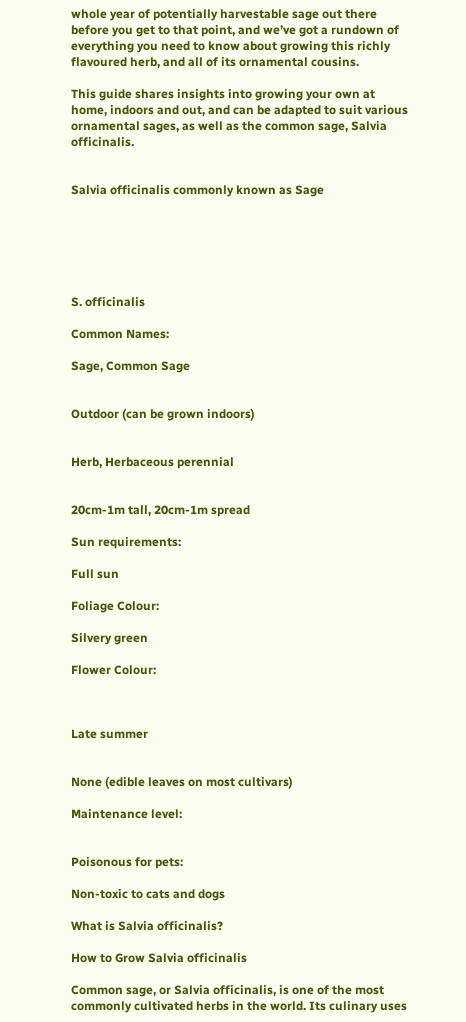whole year of potentially harvestable sage out there before you get to that point, and we’ve got a rundown of everything you need to know about growing this richly flavoured herb, and all of its ornamental cousins.

This guide shares insights into growing your own at home, indoors and out, and can be adapted to suit various ornamental sages, as well as the common sage, Salvia officinalis.


Salvia officinalis commonly known as Sage






S. officinalis

Common Names:

Sage, Common Sage


Outdoor (can be grown indoors)


Herb, Herbaceous perennial


20cm-1m tall, 20cm-1m spread

Sun requirements:

Full sun

Foliage Colour:

Silvery green

Flower Colour:



Late summer


None (edible leaves on most cultivars)

Maintenance level:


Poisonous for pets:

Non-toxic to cats and dogs

What is Salvia officinalis?

How to Grow Salvia officinalis

Common sage, or Salvia officinalis, is one of the most commonly cultivated herbs in the world. Its culinary uses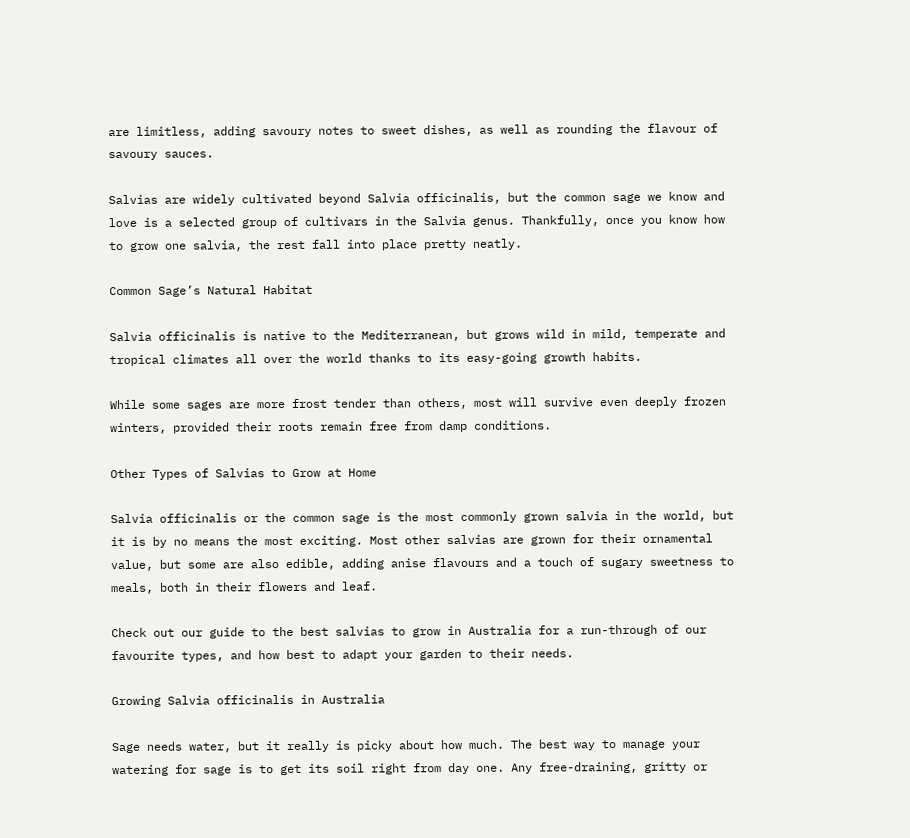are limitless, adding savoury notes to sweet dishes, as well as rounding the flavour of savoury sauces.

Salvias are widely cultivated beyond Salvia officinalis, but the common sage we know and love is a selected group of cultivars in the Salvia genus. Thankfully, once you know how to grow one salvia, the rest fall into place pretty neatly.

Common Sage’s Natural Habitat

Salvia officinalis is native to the Mediterranean, but grows wild in mild, temperate and tropical climates all over the world thanks to its easy-going growth habits.

While some sages are more frost tender than others, most will survive even deeply frozen winters, provided their roots remain free from damp conditions.

Other Types of Salvias to Grow at Home

Salvia officinalis or the common sage is the most commonly grown salvia in the world, but it is by no means the most exciting. Most other salvias are grown for their ornamental value, but some are also edible, adding anise flavours and a touch of sugary sweetness to meals, both in their flowers and leaf.

Check out our guide to the best salvias to grow in Australia for a run-through of our favourite types, and how best to adapt your garden to their needs.

Growing Salvia officinalis in Australia

Sage needs water, but it really is picky about how much. The best way to manage your watering for sage is to get its soil right from day one. Any free-draining, gritty or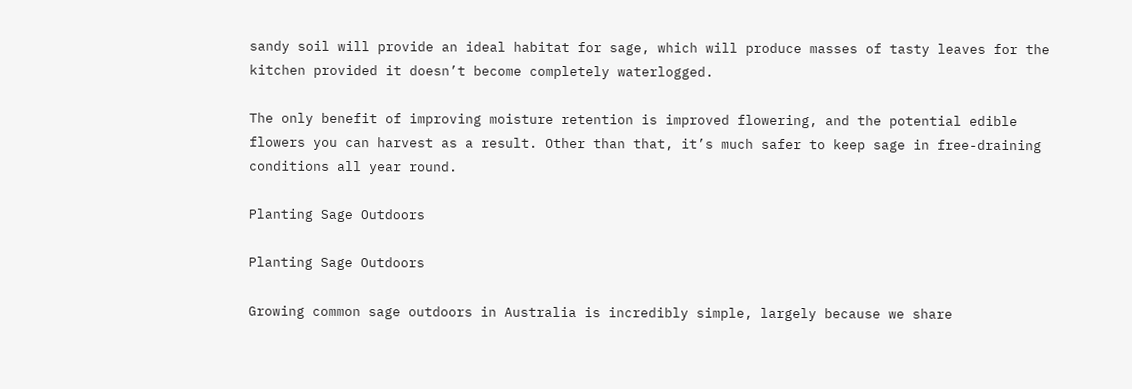sandy soil will provide an ideal habitat for sage, which will produce masses of tasty leaves for the kitchen provided it doesn’t become completely waterlogged.

The only benefit of improving moisture retention is improved flowering, and the potential edible flowers you can harvest as a result. Other than that, it’s much safer to keep sage in free-draining conditions all year round.

Planting Sage Outdoors

Planting Sage Outdoors

Growing common sage outdoors in Australia is incredibly simple, largely because we share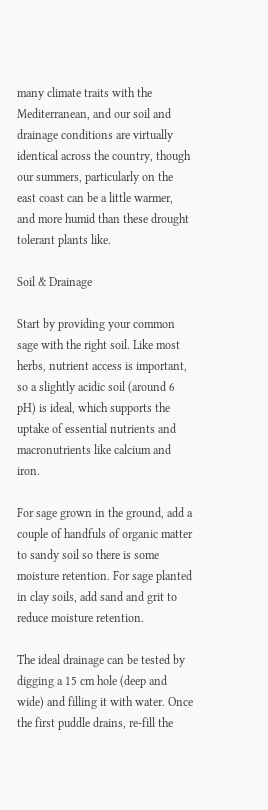many climate traits with the Mediterranean, and our soil and drainage conditions are virtually identical across the country, though our summers, particularly on the east coast can be a little warmer, and more humid than these drought tolerant plants like.

Soil & Drainage

Start by providing your common sage with the right soil. Like most herbs, nutrient access is important, so a slightly acidic soil (around 6 pH) is ideal, which supports the uptake of essential nutrients and macronutrients like calcium and iron.

For sage grown in the ground, add a couple of handfuls of organic matter to sandy soil so there is some moisture retention. For sage planted in clay soils, add sand and grit to reduce moisture retention.

The ideal drainage can be tested by digging a 15 cm hole (deep and wide) and filling it with water. Once the first puddle drains, re-fill the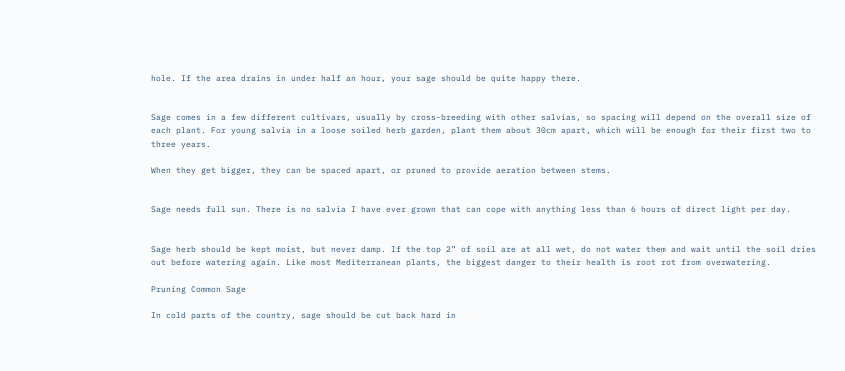hole. If the area drains in under half an hour, your sage should be quite happy there.


Sage comes in a few different cultivars, usually by cross-breeding with other salvias, so spacing will depend on the overall size of each plant. For young salvia in a loose soiled herb garden, plant them about 30cm apart, which will be enough for their first two to three years.

When they get bigger, they can be spaced apart, or pruned to provide aeration between stems.


Sage needs full sun. There is no salvia I have ever grown that can cope with anything less than 6 hours of direct light per day.


Sage herb should be kept moist, but never damp. If the top 2” of soil are at all wet, do not water them and wait until the soil dries out before watering again. Like most Mediterranean plants, the biggest danger to their health is root rot from overwatering.

Pruning Common Sage

In cold parts of the country, sage should be cut back hard in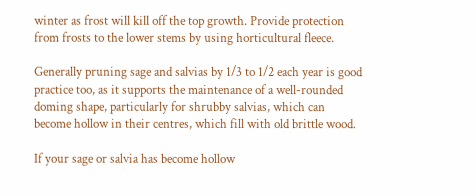winter as frost will kill off the top growth. Provide protection from frosts to the lower stems by using horticultural fleece.

Generally pruning sage and salvias by 1/3 to 1/2 each year is good practice too, as it supports the maintenance of a well-rounded doming shape, particularly for shrubby salvias, which can become hollow in their centres, which fill with old brittle wood.

If your sage or salvia has become hollow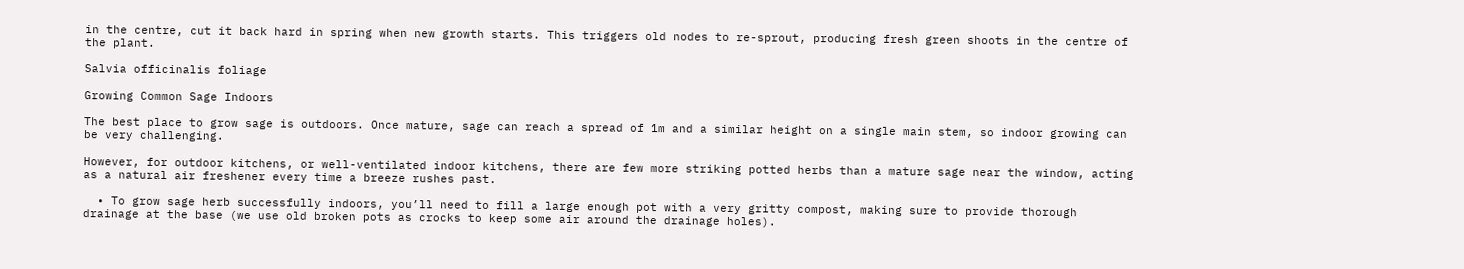in the centre, cut it back hard in spring when new growth starts. This triggers old nodes to re-sprout, producing fresh green shoots in the centre of the plant.

Salvia officinalis foliage

Growing Common Sage Indoors

The best place to grow sage is outdoors. Once mature, sage can reach a spread of 1m and a similar height on a single main stem, so indoor growing can be very challenging.

However, for outdoor kitchens, or well-ventilated indoor kitchens, there are few more striking potted herbs than a mature sage near the window, acting as a natural air freshener every time a breeze rushes past.

  • To grow sage herb successfully indoors, you’ll need to fill a large enough pot with a very gritty compost, making sure to provide thorough drainage at the base (we use old broken pots as crocks to keep some air around the drainage holes).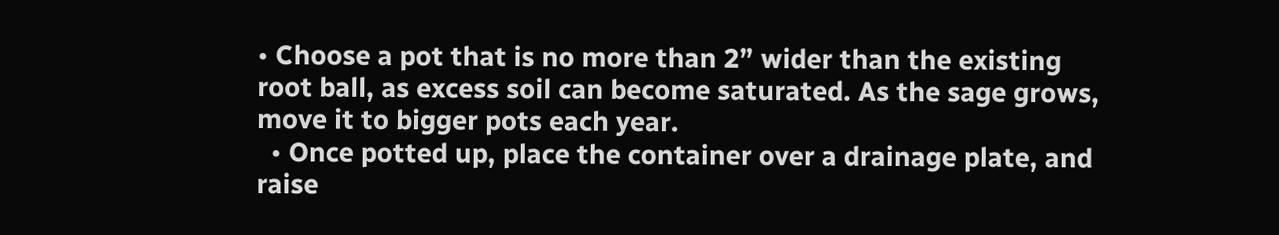• Choose a pot that is no more than 2” wider than the existing root ball, as excess soil can become saturated. As the sage grows, move it to bigger pots each year.
  • Once potted up, place the container over a drainage plate, and raise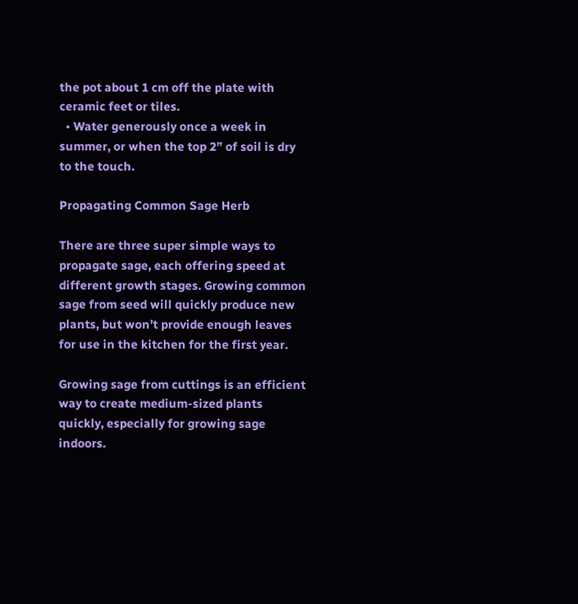the pot about 1 cm off the plate with ceramic feet or tiles.
  • Water generously once a week in summer, or when the top 2” of soil is dry to the touch.

Propagating Common Sage Herb

There are three super simple ways to propagate sage, each offering speed at different growth stages. Growing common sage from seed will quickly produce new plants, but won’t provide enough leaves for use in the kitchen for the first year.

Growing sage from cuttings is an efficient way to create medium-sized plants quickly, especially for growing sage indoors.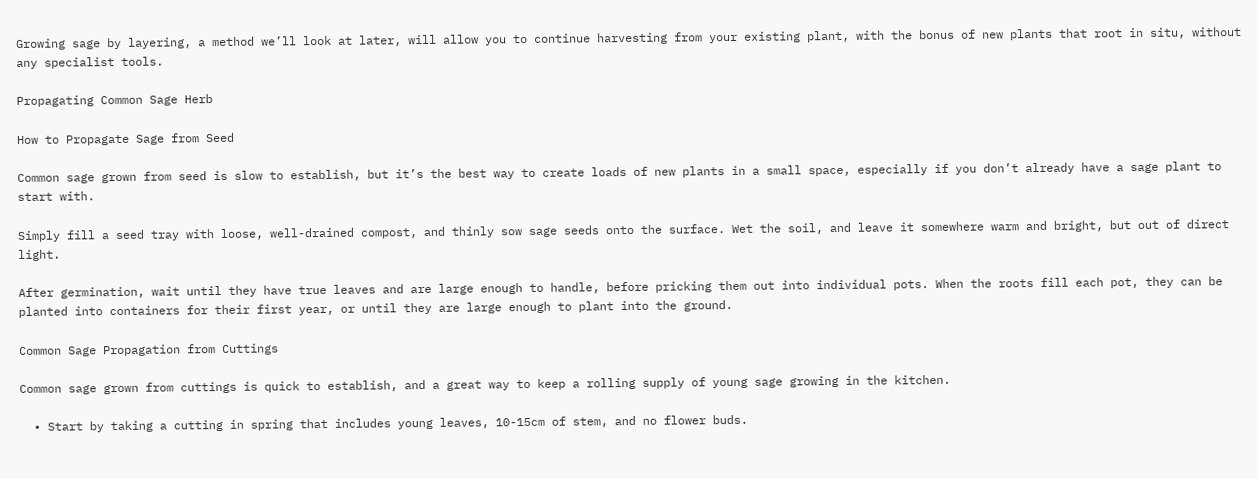Growing sage by layering, a method we’ll look at later, will allow you to continue harvesting from your existing plant, with the bonus of new plants that root in situ, without any specialist tools.

Propagating Common Sage Herb

How to Propagate Sage from Seed

Common sage grown from seed is slow to establish, but it’s the best way to create loads of new plants in a small space, especially if you don’t already have a sage plant to start with.

Simply fill a seed tray with loose, well-drained compost, and thinly sow sage seeds onto the surface. Wet the soil, and leave it somewhere warm and bright, but out of direct light.

After germination, wait until they have true leaves and are large enough to handle, before pricking them out into individual pots. When the roots fill each pot, they can be planted into containers for their first year, or until they are large enough to plant into the ground.

Common Sage Propagation from Cuttings

Common sage grown from cuttings is quick to establish, and a great way to keep a rolling supply of young sage growing in the kitchen.

  • Start by taking a cutting in spring that includes young leaves, 10-15cm of stem, and no flower buds.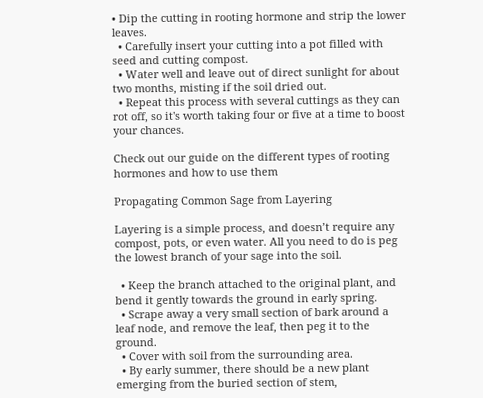• Dip the cutting in rooting hormone and strip the lower leaves.
  • Carefully insert your cutting into a pot filled with seed and cutting compost.
  • Water well and leave out of direct sunlight for about two months, misting if the soil dried out.
  • Repeat this process with several cuttings as they can rot off, so it's worth taking four or five at a time to boost your chances.

Check out our guide on the different types of rooting hormones and how to use them

Propagating Common Sage from Layering

Layering is a simple process, and doesn’t require any compost, pots, or even water. All you need to do is peg the lowest branch of your sage into the soil.

  • Keep the branch attached to the original plant, and bend it gently towards the ground in early spring.
  • Scrape away a very small section of bark around a leaf node, and remove the leaf, then peg it to the ground.
  • Cover with soil from the surrounding area.
  • By early summer, there should be a new plant emerging from the buried section of stem,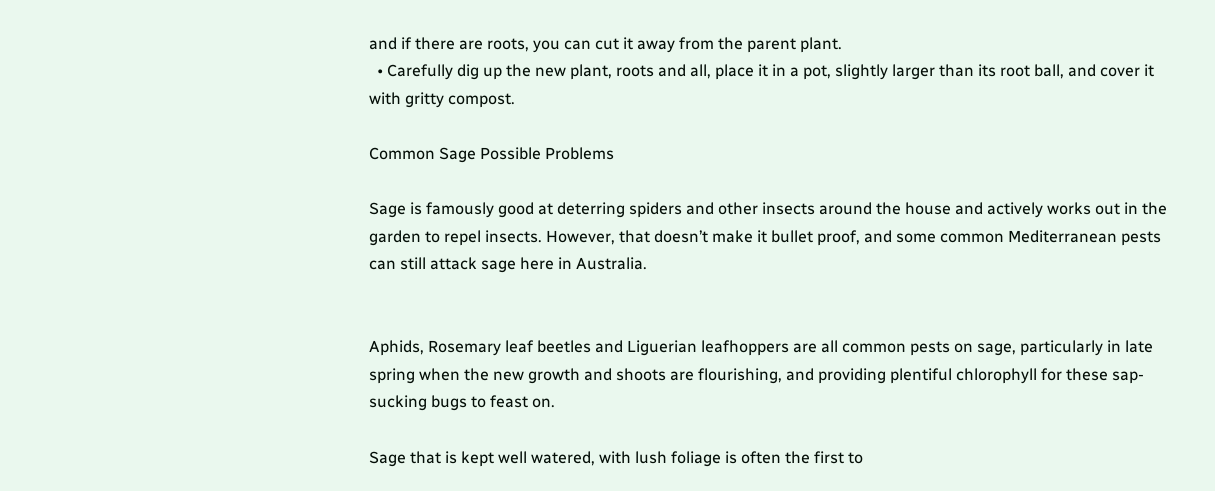and if there are roots, you can cut it away from the parent plant.
  • Carefully dig up the new plant, roots and all, place it in a pot, slightly larger than its root ball, and cover it with gritty compost.

Common Sage Possible Problems

Sage is famously good at deterring spiders and other insects around the house and actively works out in the garden to repel insects. However, that doesn’t make it bullet proof, and some common Mediterranean pests can still attack sage here in Australia.


Aphids, Rosemary leaf beetles and Liguerian leafhoppers are all common pests on sage, particularly in late spring when the new growth and shoots are flourishing, and providing plentiful chlorophyll for these sap-sucking bugs to feast on.

Sage that is kept well watered, with lush foliage is often the first to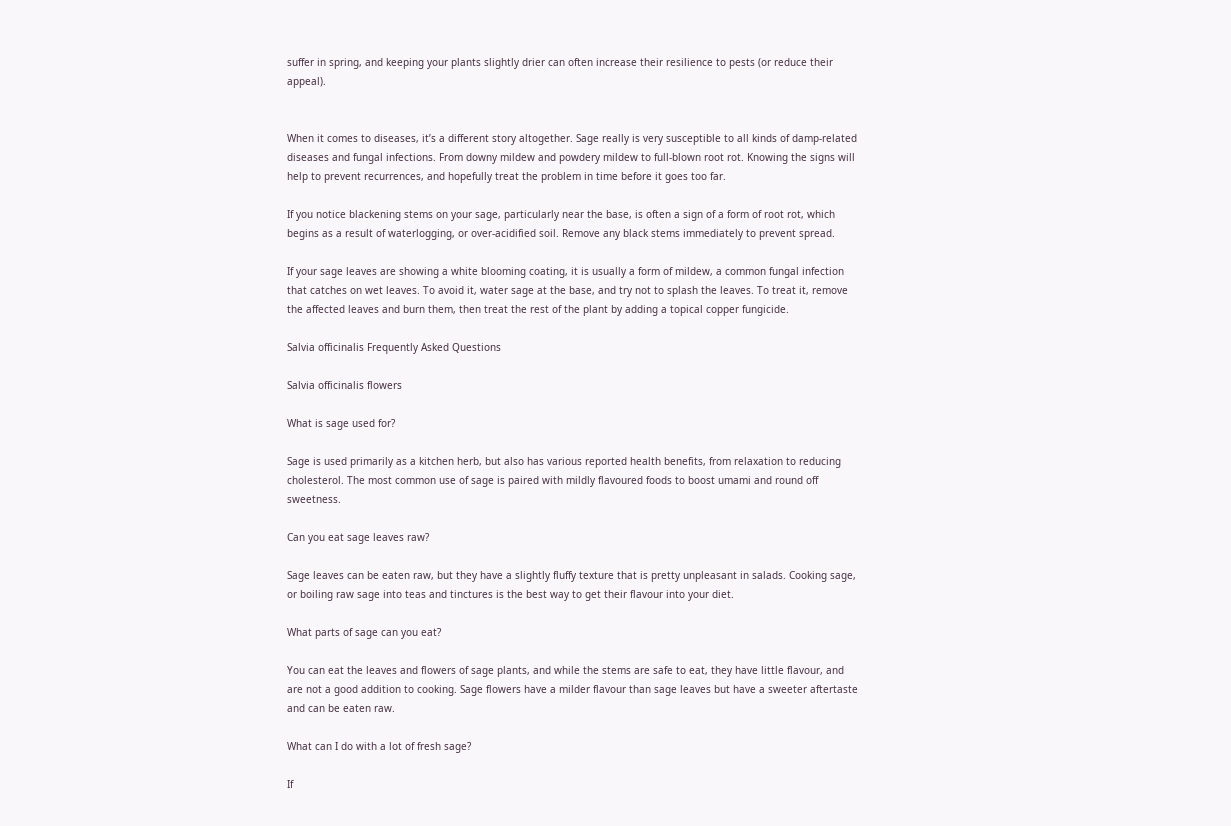suffer in spring, and keeping your plants slightly drier can often increase their resilience to pests (or reduce their appeal).


When it comes to diseases, it’s a different story altogether. Sage really is very susceptible to all kinds of damp-related diseases and fungal infections. From downy mildew and powdery mildew to full-blown root rot. Knowing the signs will help to prevent recurrences, and hopefully treat the problem in time before it goes too far.

If you notice blackening stems on your sage, particularly near the base, is often a sign of a form of root rot, which begins as a result of waterlogging, or over-acidified soil. Remove any black stems immediately to prevent spread.

If your sage leaves are showing a white blooming coating, it is usually a form of mildew, a common fungal infection that catches on wet leaves. To avoid it, water sage at the base, and try not to splash the leaves. To treat it, remove the affected leaves and burn them, then treat the rest of the plant by adding a topical copper fungicide.

Salvia officinalis Frequently Asked Questions

Salvia officinalis flowers

What is sage used for?

Sage is used primarily as a kitchen herb, but also has various reported health benefits, from relaxation to reducing cholesterol. The most common use of sage is paired with mildly flavoured foods to boost umami and round off sweetness.

Can you eat sage leaves raw?

Sage leaves can be eaten raw, but they have a slightly fluffy texture that is pretty unpleasant in salads. Cooking sage, or boiling raw sage into teas and tinctures is the best way to get their flavour into your diet.

What parts of sage can you eat?

You can eat the leaves and flowers of sage plants, and while the stems are safe to eat, they have little flavour, and are not a good addition to cooking. Sage flowers have a milder flavour than sage leaves but have a sweeter aftertaste and can be eaten raw.

What can I do with a lot of fresh sage?

If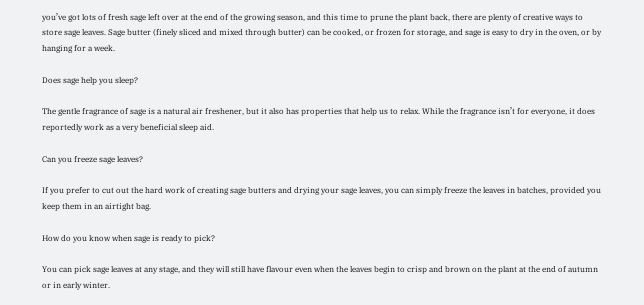you’ve got lots of fresh sage left over at the end of the growing season, and this time to prune the plant back, there are plenty of creative ways to store sage leaves. Sage butter (finely sliced and mixed through butter) can be cooked, or frozen for storage, and sage is easy to dry in the oven, or by hanging for a week.

Does sage help you sleep?

The gentle fragrance of sage is a natural air freshener, but it also has properties that help us to relax. While the fragrance isn’t for everyone, it does reportedly work as a very beneficial sleep aid.

Can you freeze sage leaves?

If you prefer to cut out the hard work of creating sage butters and drying your sage leaves, you can simply freeze the leaves in batches, provided you keep them in an airtight bag.

How do you know when sage is ready to pick?

You can pick sage leaves at any stage, and they will still have flavour even when the leaves begin to crisp and brown on the plant at the end of autumn or in early winter.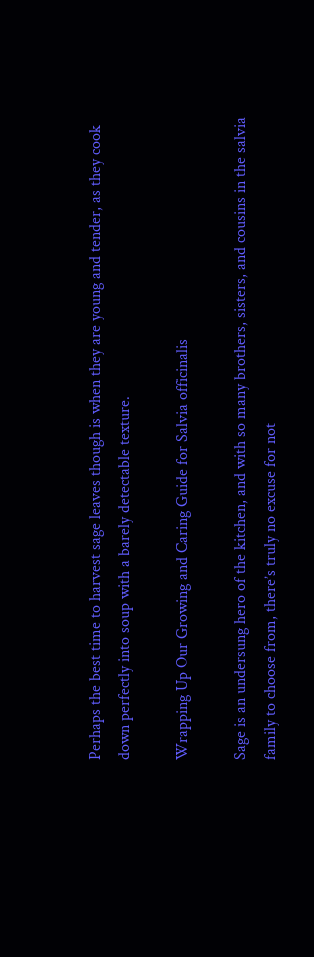Perhaps the best time to harvest sage leaves though is when they are young and tender, as they cook down perfectly into soup with a barely detectable texture.

Wrapping Up Our Growing and Caring Guide for Salvia officinalis

Sage is an undersung hero of the kitchen, and with so many brothers, sisters, and cousins in the salvia family to choose from, there’s truly no excuse for not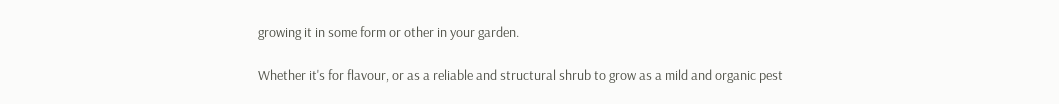growing it in some form or other in your garden.

Whether it's for flavour, or as a reliable and structural shrub to grow as a mild and organic pest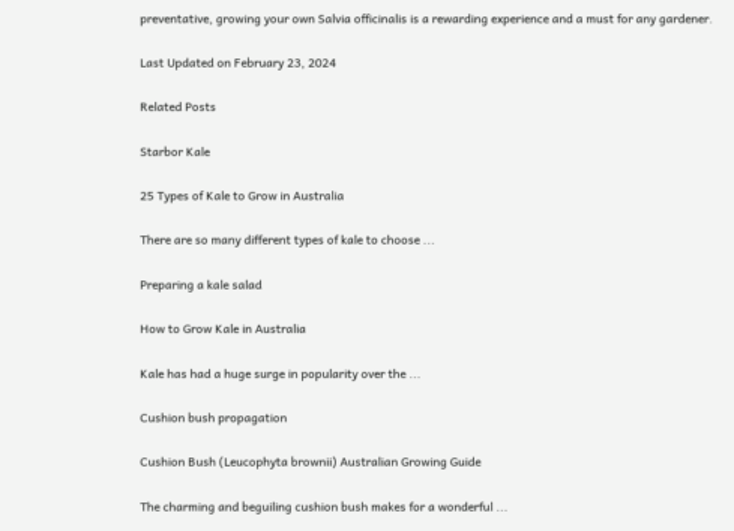preventative, growing your own Salvia officinalis is a rewarding experience and a must for any gardener.

Last Updated on February 23, 2024

Related Posts

Starbor Kale

25 Types of Kale to Grow in Australia

There are so many different types of kale to choose ...

Preparing a kale salad

How to Grow Kale in Australia

Kale has had a huge surge in popularity over the ...

Cushion bush propagation

Cushion Bush (Leucophyta brownii) Australian Growing Guide

The charming and beguiling cushion bush makes for a wonderful ...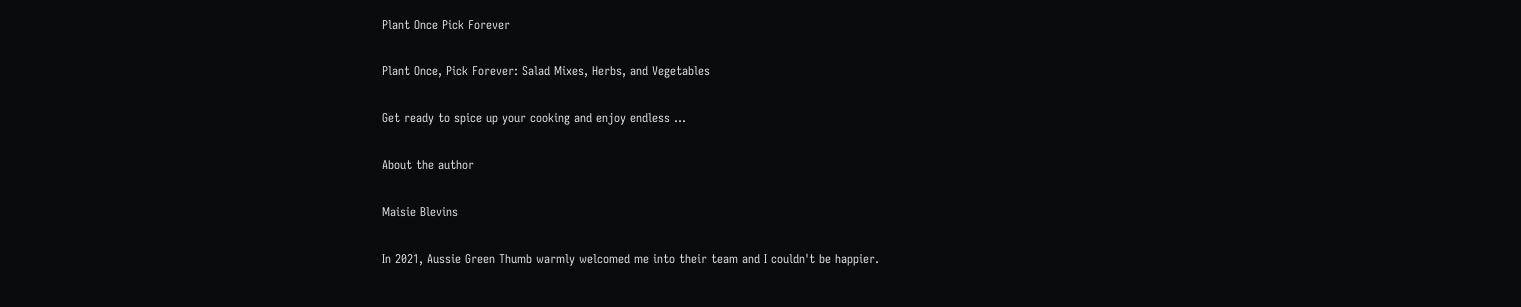Plant Once Pick Forever

Plant Once, Pick Forever: Salad Mixes, Herbs, and Vegetables

Get ready to spice up your cooking and enjoy endless ...

About the author

Maisie Blevins

In 2021, Aussie Green Thumb warmly welcomed me into their team and I couldn't be happier.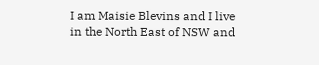I am Maisie Blevins and I live in the North East of NSW and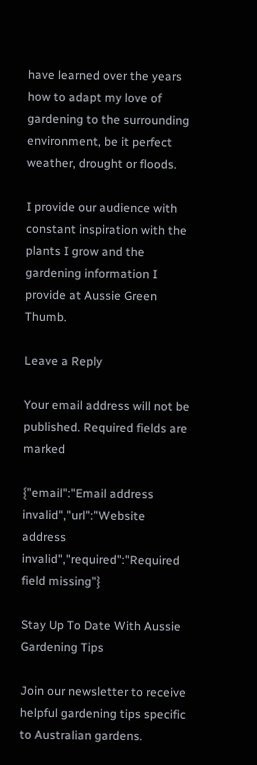have learned over the years how to adapt my love of gardening to the surrounding environment, be it perfect weather, drought or floods.

I provide our audience with constant inspiration with the plants I grow and the gardening information I provide at Aussie Green Thumb.

Leave a Reply

Your email address will not be published. Required fields are marked

{"email":"Email address invalid","url":"Website address invalid","required":"Required field missing"}

Stay Up To Date With Aussie Gardening Tips

Join our newsletter to receive helpful gardening tips specific to Australian gardens.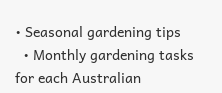• Seasonal gardening tips
  • Monthly gardening tasks for each Australian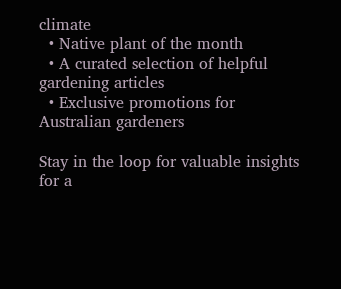climate
  • Native plant of the month
  • A curated selection of helpful gardening articles
  • Exclusive promotions for Australian gardeners

Stay in the loop for valuable insights for a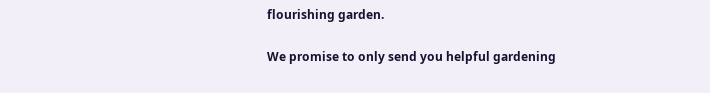flourishing garden.

We promise to only send you helpful gardening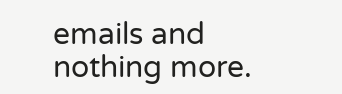emails and nothing more.